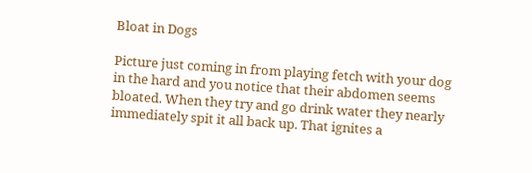Bloat in Dogs

Picture just coming in from playing fetch with your dog in the hard and you notice that their abdomen seems bloated. When they try and go drink water they nearly immediately spit it all back up. That ignites a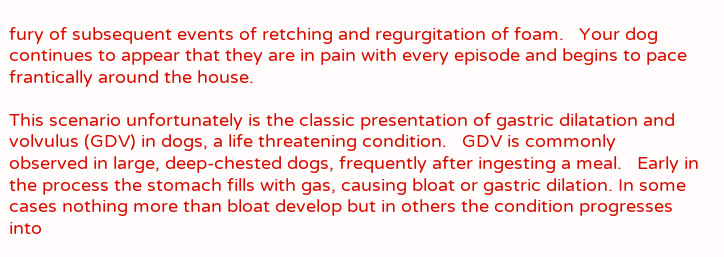fury of subsequent events of retching and regurgitation of foam.   Your dog continues to appear that they are in pain with every episode and begins to pace frantically around the house.

This scenario unfortunately is the classic presentation of gastric dilatation and volvulus (GDV) in dogs, a life threatening condition.   GDV is commonly observed in large, deep-chested dogs, frequently after ingesting a meal.   Early in the process the stomach fills with gas, causing bloat or gastric dilation. In some cases nothing more than bloat develop but in others the condition progresses into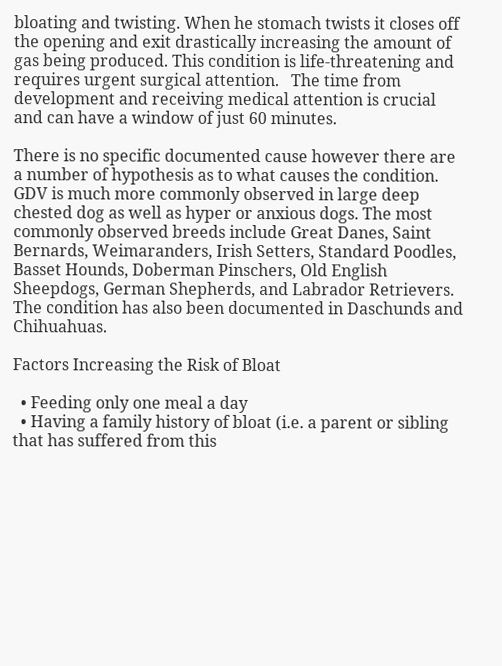bloating and twisting. When he stomach twists it closes off the opening and exit drastically increasing the amount of gas being produced. This condition is life-threatening and requires urgent surgical attention.   The time from development and receiving medical attention is crucial and can have a window of just 60 minutes.

There is no specific documented cause however there are a number of hypothesis as to what causes the condition. GDV is much more commonly observed in large deep chested dog as well as hyper or anxious dogs. The most commonly observed breeds include Great Danes, Saint Bernards, Weimaranders, Irish Setters, Standard Poodles, Basset Hounds, Doberman Pinschers, Old English Sheepdogs, German Shepherds, and Labrador Retrievers.   The condition has also been documented in Daschunds and Chihuahuas.

Factors Increasing the Risk of Bloat

  • Feeding only one meal a day
  • Having a family history of bloat (i.e. a parent or sibling that has suffered from this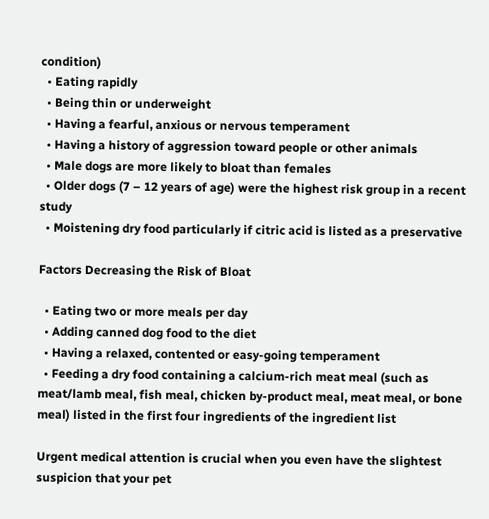condition)
  • Eating rapidly
  • Being thin or underweight
  • Having a fearful, anxious or nervous temperament
  • Having a history of aggression toward people or other animals
  • Male dogs are more likely to bloat than females
  • Older dogs (7 – 12 years of age) were the highest risk group in a recent study
  • Moistening dry food particularly if citric acid is listed as a preservative

Factors Decreasing the Risk of Bloat

  • Eating two or more meals per day
  • Adding canned dog food to the diet
  • Having a relaxed, contented or easy-going temperament
  • Feeding a dry food containing a calcium-rich meat meal (such as meat/lamb meal, fish meal, chicken by-product meal, meat meal, or bone meal) listed in the first four ingredients of the ingredient list

Urgent medical attention is crucial when you even have the slightest suspicion that your pet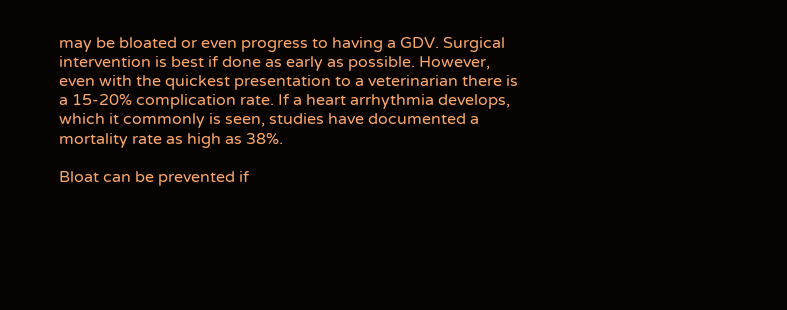may be bloated or even progress to having a GDV. Surgical intervention is best if done as early as possible. However, even with the quickest presentation to a veterinarian there is a 15-20% complication rate. If a heart arrhythmia develops, which it commonly is seen, studies have documented a mortality rate as high as 38%.

Bloat can be prevented if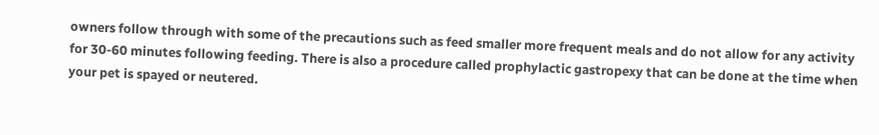owners follow through with some of the precautions such as feed smaller more frequent meals and do not allow for any activity for 30-60 minutes following feeding. There is also a procedure called prophylactic gastropexy that can be done at the time when your pet is spayed or neutered.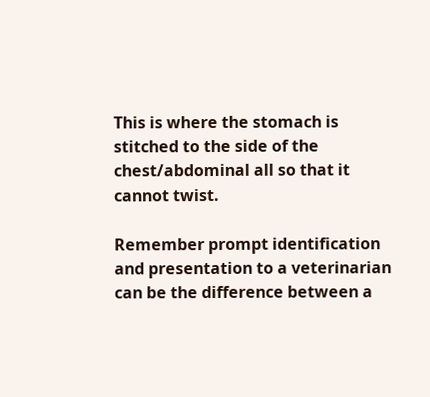This is where the stomach is stitched to the side of the chest/abdominal all so that it cannot twist.

Remember prompt identification and presentation to a veterinarian can be the difference between a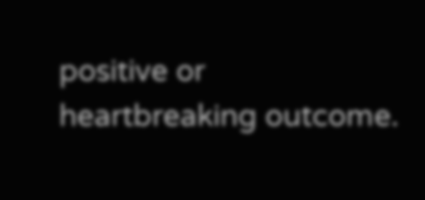positive or heartbreaking outcome.